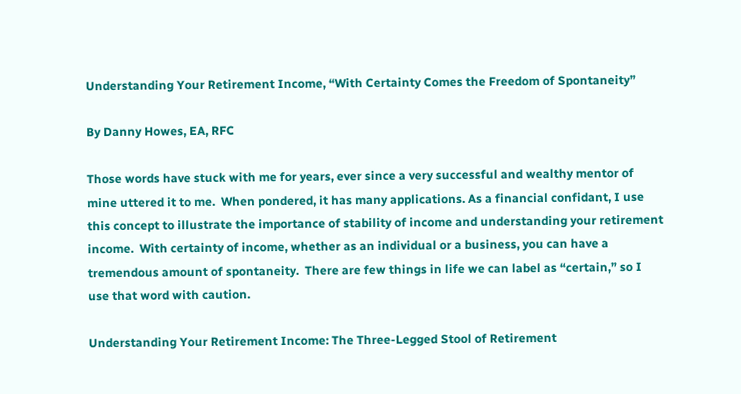Understanding Your Retirement Income, “With Certainty Comes the Freedom of Spontaneity”

By Danny Howes, EA, RFC

Those words have stuck with me for years, ever since a very successful and wealthy mentor of mine uttered it to me.  When pondered, it has many applications. As a financial confidant, I use this concept to illustrate the importance of stability of income and understanding your retirement income.  With certainty of income, whether as an individual or a business, you can have a tremendous amount of spontaneity.  There are few things in life we can label as “certain,” so I use that word with caution.

Understanding Your Retirement Income: The Three-Legged Stool of Retirement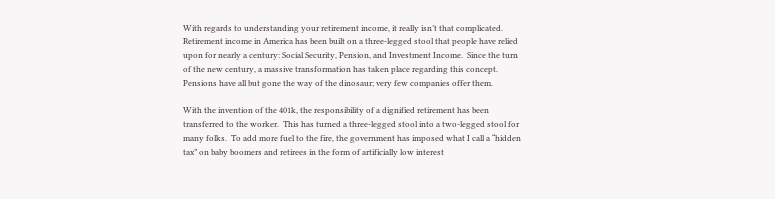With regards to understanding your retirement income, it really isn’t that complicated. Retirement income in America has been built on a three-legged stool that people have relied upon for nearly a century: Social Security, Pension, and Investment Income.  Since the turn of the new century, a massive transformation has taken place regarding this concept.  Pensions have all but gone the way of the dinosaur; very few companies offer them.

With the invention of the 401k, the responsibility of a dignified retirement has been transferred to the worker.  This has turned a three-legged stool into a two-legged stool for many folks.  To add more fuel to the fire, the government has imposed what I call a “hidden tax” on baby boomers and retirees in the form of artificially low interest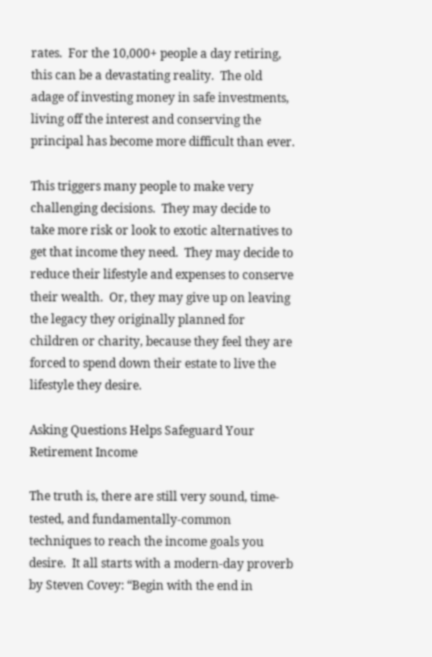rates.  For the 10,000+ people a day retiring, this can be a devastating reality.  The old adage of investing money in safe investments, living off the interest and conserving the principal has become more difficult than ever.

This triggers many people to make very challenging decisions.  They may decide to take more risk or look to exotic alternatives to get that income they need.  They may decide to reduce their lifestyle and expenses to conserve their wealth.  Or, they may give up on leaving the legacy they originally planned for children or charity, because they feel they are forced to spend down their estate to live the lifestyle they desire.

Asking Questions Helps Safeguard Your Retirement Income

The truth is, there are still very sound, time-tested, and fundamentally-common techniques to reach the income goals you desire.  It all starts with a modern-day proverb by Steven Covey: “Begin with the end in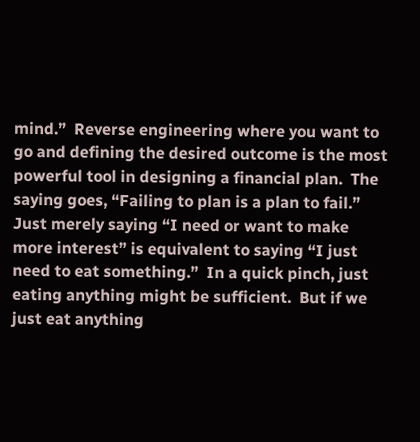mind.”  Reverse engineering where you want to go and defining the desired outcome is the most powerful tool in designing a financial plan.  The saying goes, “Failing to plan is a plan to fail.”  Just merely saying “I need or want to make more interest” is equivalent to saying “I just need to eat something.”  In a quick pinch, just eating anything might be sufficient.  But if we just eat anything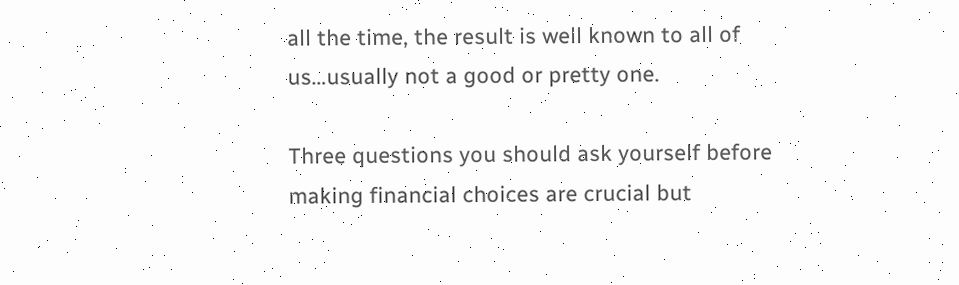all the time, the result is well known to all of us…usually not a good or pretty one.

Three questions you should ask yourself before making financial choices are crucial but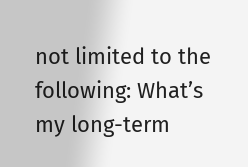not limited to the following: What’s my long-term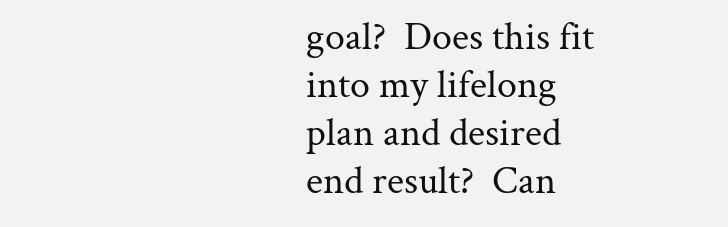goal?  Does this fit into my lifelong plan and desired end result?  Can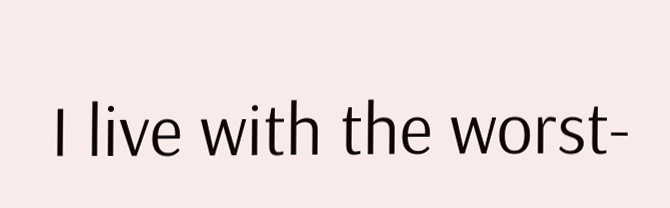I live with the worst-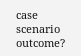case scenario outcome?